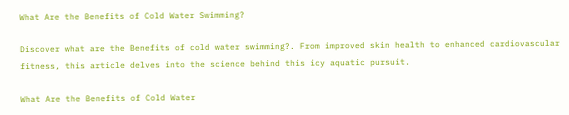What Are the Benefits of Cold Water Swimming?

Discover what are the Benefits of cold water swimming?. From improved skin health to enhanced cardiovascular fitness, this article delves into the science behind this icy aquatic pursuit.

What Are the Benefits of Cold Water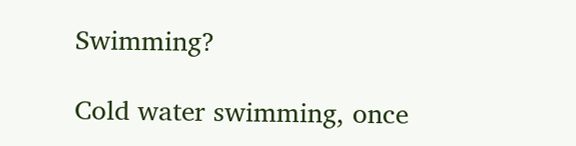Swimming?

Cold water swimming, once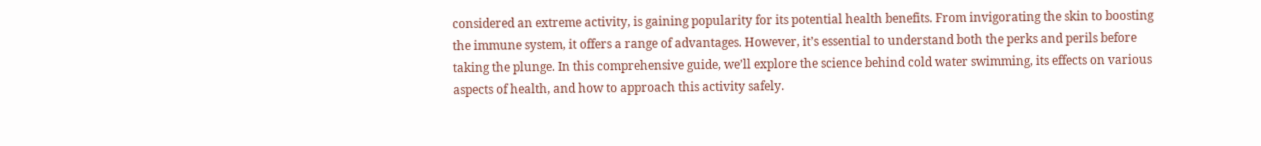considered an extreme activity, is gaining popularity for its potential health benefits. From invigorating the skin to boosting the immune system, it offers a range of advantages. However, it’s essential to understand both the perks and perils before taking the plunge. In this comprehensive guide, we’ll explore the science behind cold water swimming, its effects on various aspects of health, and how to approach this activity safely.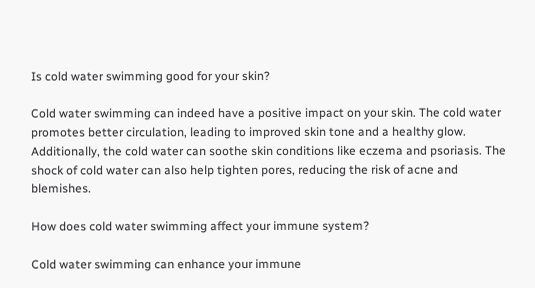Is cold water swimming good for your skin?

Cold water swimming can indeed have a positive impact on your skin. The cold water promotes better circulation, leading to improved skin tone and a healthy glow. Additionally, the cold water can soothe skin conditions like eczema and psoriasis. The shock of cold water can also help tighten pores, reducing the risk of acne and blemishes.

How does cold water swimming affect your immune system?

Cold water swimming can enhance your immune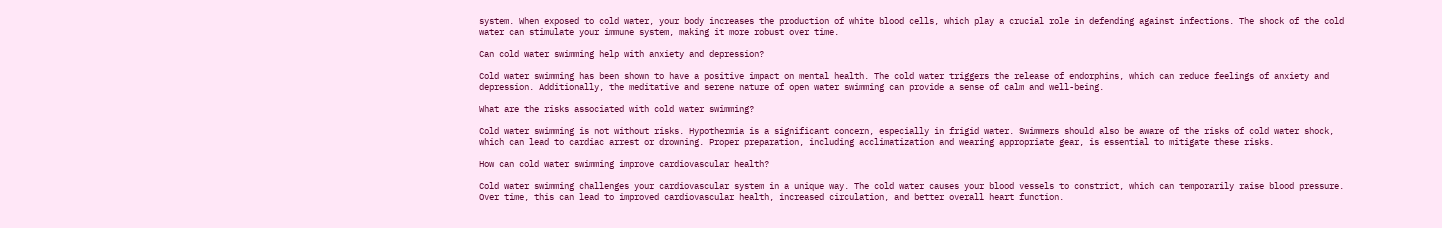system. When exposed to cold water, your body increases the production of white blood cells, which play a crucial role in defending against infections. The shock of the cold water can stimulate your immune system, making it more robust over time.

Can cold water swimming help with anxiety and depression?

Cold water swimming has been shown to have a positive impact on mental health. The cold water triggers the release of endorphins, which can reduce feelings of anxiety and depression. Additionally, the meditative and serene nature of open water swimming can provide a sense of calm and well-being.

What are the risks associated with cold water swimming?

Cold water swimming is not without risks. Hypothermia is a significant concern, especially in frigid water. Swimmers should also be aware of the risks of cold water shock, which can lead to cardiac arrest or drowning. Proper preparation, including acclimatization and wearing appropriate gear, is essential to mitigate these risks.

How can cold water swimming improve cardiovascular health?

Cold water swimming challenges your cardiovascular system in a unique way. The cold water causes your blood vessels to constrict, which can temporarily raise blood pressure. Over time, this can lead to improved cardiovascular health, increased circulation, and better overall heart function.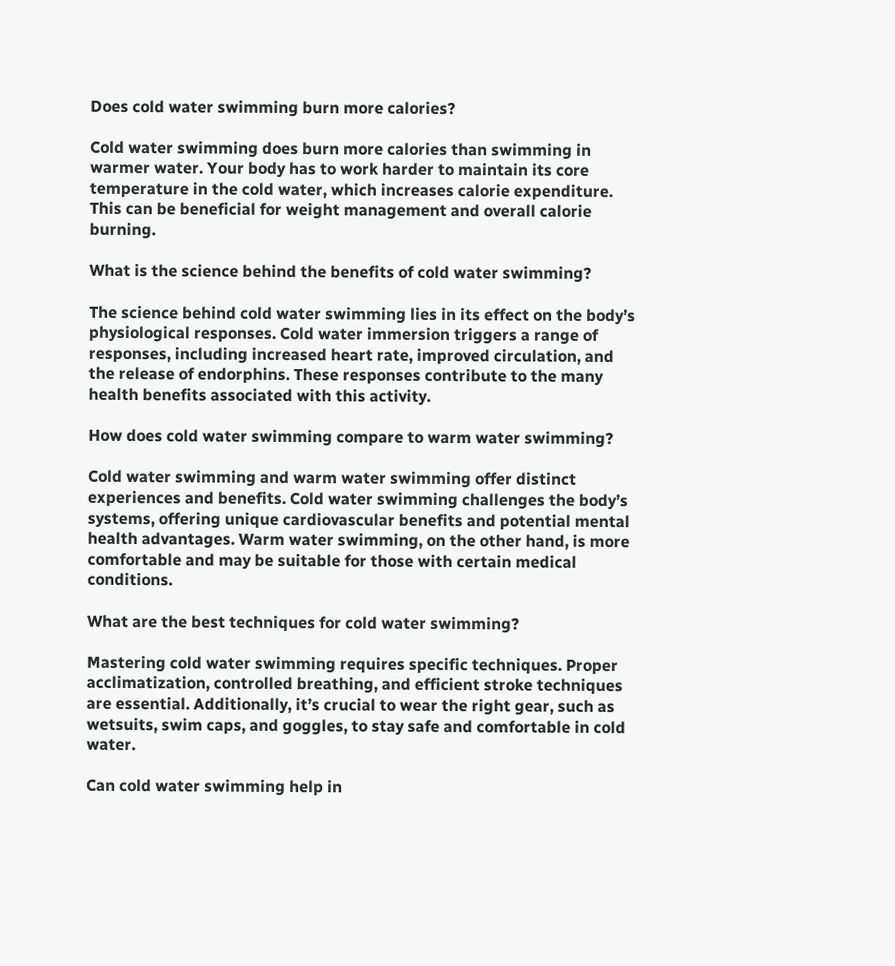Does cold water swimming burn more calories?

Cold water swimming does burn more calories than swimming in warmer water. Your body has to work harder to maintain its core temperature in the cold water, which increases calorie expenditure. This can be beneficial for weight management and overall calorie burning.

What is the science behind the benefits of cold water swimming?

The science behind cold water swimming lies in its effect on the body’s physiological responses. Cold water immersion triggers a range of responses, including increased heart rate, improved circulation, and the release of endorphins. These responses contribute to the many health benefits associated with this activity.

How does cold water swimming compare to warm water swimming?

Cold water swimming and warm water swimming offer distinct experiences and benefits. Cold water swimming challenges the body’s systems, offering unique cardiovascular benefits and potential mental health advantages. Warm water swimming, on the other hand, is more comfortable and may be suitable for those with certain medical conditions.

What are the best techniques for cold water swimming?

Mastering cold water swimming requires specific techniques. Proper acclimatization, controlled breathing, and efficient stroke techniques are essential. Additionally, it’s crucial to wear the right gear, such as wetsuits, swim caps, and goggles, to stay safe and comfortable in cold water.

Can cold water swimming help in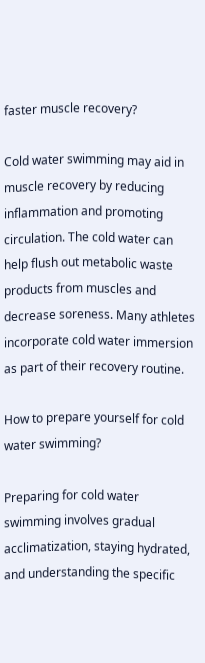faster muscle recovery?

Cold water swimming may aid in muscle recovery by reducing inflammation and promoting circulation. The cold water can help flush out metabolic waste products from muscles and decrease soreness. Many athletes incorporate cold water immersion as part of their recovery routine.

How to prepare yourself for cold water swimming?

Preparing for cold water swimming involves gradual acclimatization, staying hydrated, and understanding the specific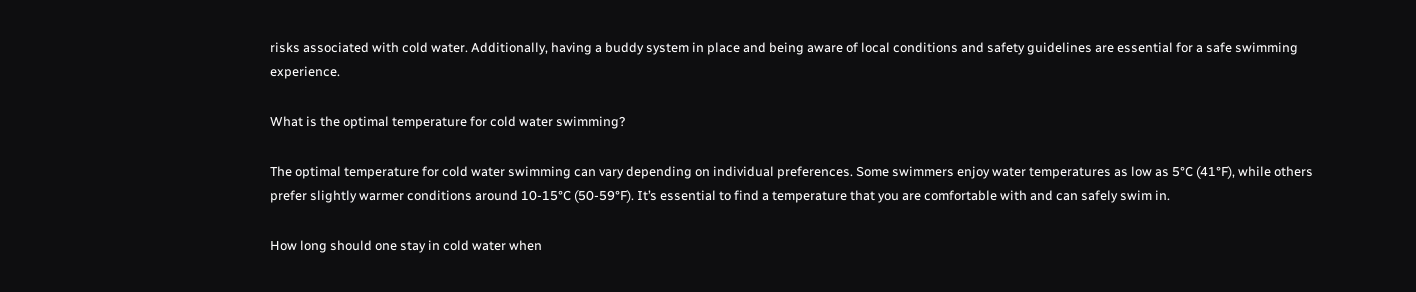risks associated with cold water. Additionally, having a buddy system in place and being aware of local conditions and safety guidelines are essential for a safe swimming experience.

What is the optimal temperature for cold water swimming?

The optimal temperature for cold water swimming can vary depending on individual preferences. Some swimmers enjoy water temperatures as low as 5°C (41°F), while others prefer slightly warmer conditions around 10-15°C (50-59°F). It’s essential to find a temperature that you are comfortable with and can safely swim in.

How long should one stay in cold water when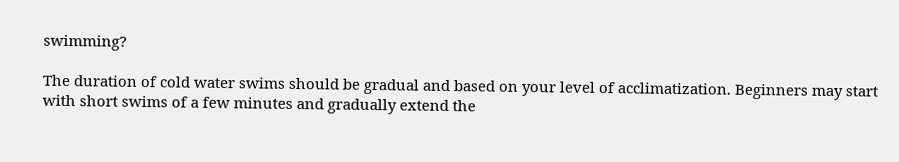swimming?

The duration of cold water swims should be gradual and based on your level of acclimatization. Beginners may start with short swims of a few minutes and gradually extend the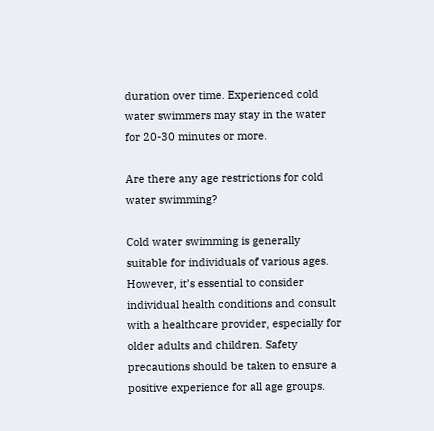duration over time. Experienced cold water swimmers may stay in the water for 20-30 minutes or more.

Are there any age restrictions for cold water swimming?

Cold water swimming is generally suitable for individuals of various ages. However, it’s essential to consider individual health conditions and consult with a healthcare provider, especially for older adults and children. Safety precautions should be taken to ensure a positive experience for all age groups.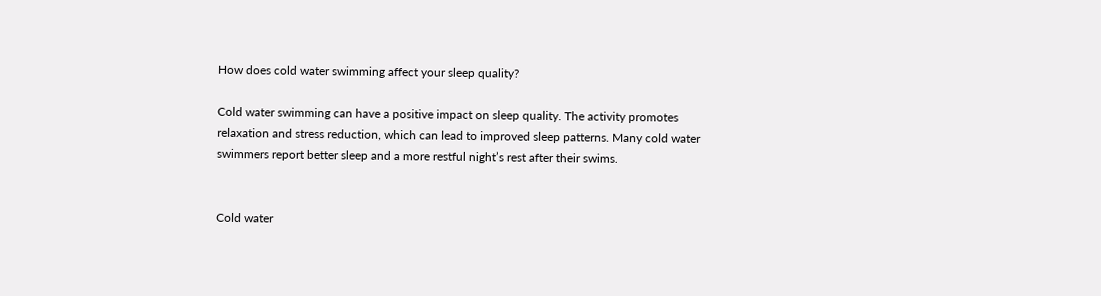How does cold water swimming affect your sleep quality?

Cold water swimming can have a positive impact on sleep quality. The activity promotes relaxation and stress reduction, which can lead to improved sleep patterns. Many cold water swimmers report better sleep and a more restful night’s rest after their swims.


Cold water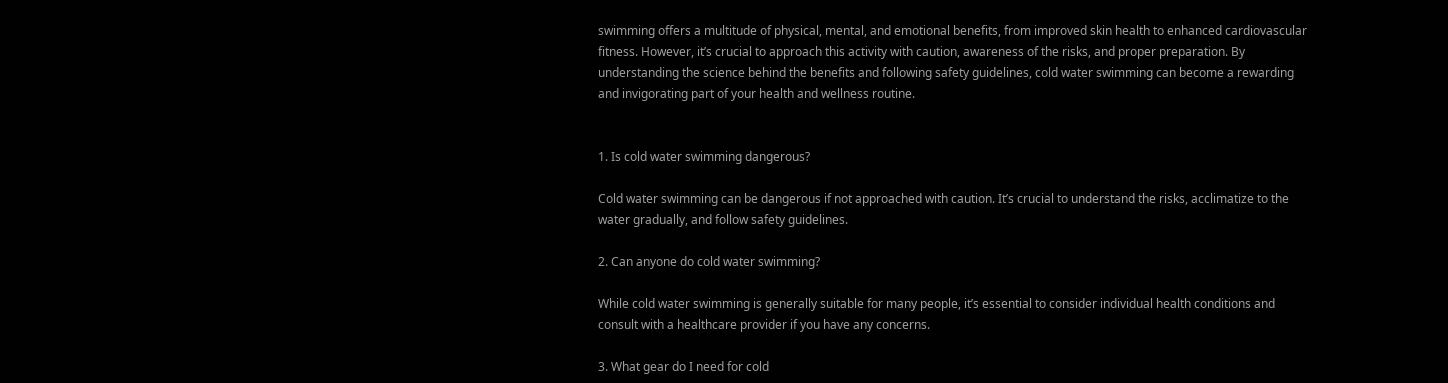swimming offers a multitude of physical, mental, and emotional benefits, from improved skin health to enhanced cardiovascular fitness. However, it’s crucial to approach this activity with caution, awareness of the risks, and proper preparation. By understanding the science behind the benefits and following safety guidelines, cold water swimming can become a rewarding and invigorating part of your health and wellness routine.


1. Is cold water swimming dangerous?

Cold water swimming can be dangerous if not approached with caution. It’s crucial to understand the risks, acclimatize to the water gradually, and follow safety guidelines.

2. Can anyone do cold water swimming?

While cold water swimming is generally suitable for many people, it’s essential to consider individual health conditions and consult with a healthcare provider if you have any concerns.

3. What gear do I need for cold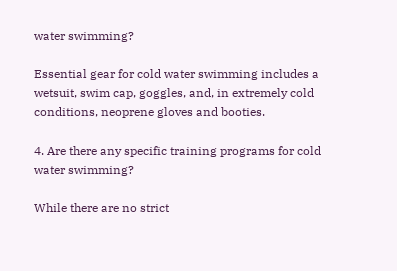water swimming?

Essential gear for cold water swimming includes a wetsuit, swim cap, goggles, and, in extremely cold conditions, neoprene gloves and booties.

4. Are there any specific training programs for cold water swimming?

While there are no strict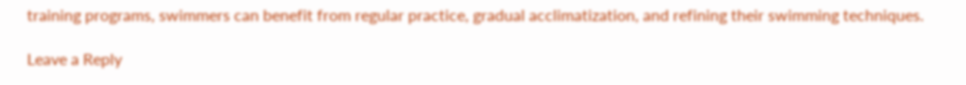training programs, swimmers can benefit from regular practice, gradual acclimatization, and refining their swimming techniques.

Leave a Reply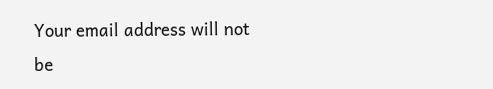Your email address will not be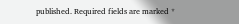published. Required fields are marked *